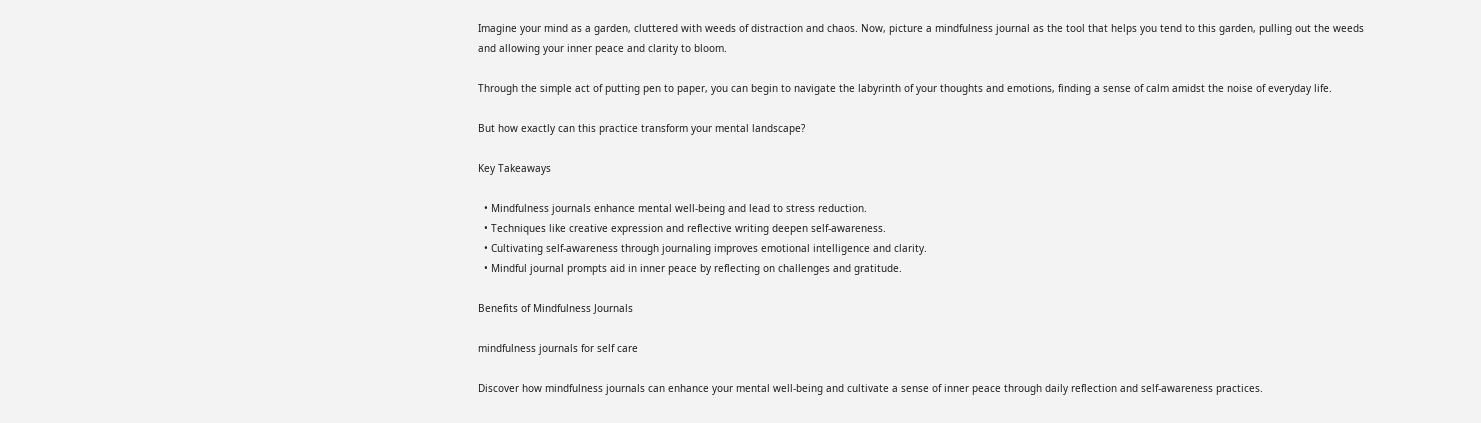Imagine your mind as a garden, cluttered with weeds of distraction and chaos. Now, picture a mindfulness journal as the tool that helps you tend to this garden, pulling out the weeds and allowing your inner peace and clarity to bloom.

Through the simple act of putting pen to paper, you can begin to navigate the labyrinth of your thoughts and emotions, finding a sense of calm amidst the noise of everyday life.

But how exactly can this practice transform your mental landscape?

Key Takeaways

  • Mindfulness journals enhance mental well-being and lead to stress reduction.
  • Techniques like creative expression and reflective writing deepen self-awareness.
  • Cultivating self-awareness through journaling improves emotional intelligence and clarity.
  • Mindful journal prompts aid in inner peace by reflecting on challenges and gratitude.

Benefits of Mindfulness Journals

mindfulness journals for self care

Discover how mindfulness journals can enhance your mental well-being and cultivate a sense of inner peace through daily reflection and self-awareness practices.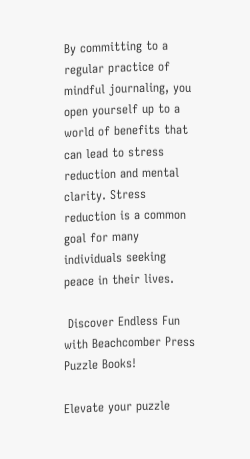By committing to a regular practice of mindful journaling, you open yourself up to a world of benefits that can lead to stress reduction and mental clarity. Stress reduction is a common goal for many individuals seeking peace in their lives.

 Discover Endless Fun with Beachcomber Press Puzzle Books!

Elevate your puzzle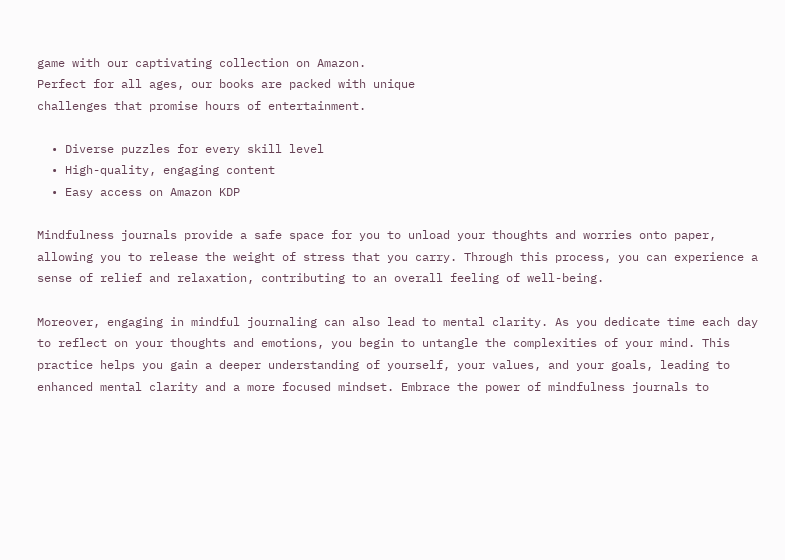game with our captivating collection on Amazon.
Perfect for all ages, our books are packed with unique
challenges that promise hours of entertainment.

  • Diverse puzzles for every skill level
  • High-quality, engaging content
  • Easy access on Amazon KDP

Mindfulness journals provide a safe space for you to unload your thoughts and worries onto paper, allowing you to release the weight of stress that you carry. Through this process, you can experience a sense of relief and relaxation, contributing to an overall feeling of well-being.

Moreover, engaging in mindful journaling can also lead to mental clarity. As you dedicate time each day to reflect on your thoughts and emotions, you begin to untangle the complexities of your mind. This practice helps you gain a deeper understanding of yourself, your values, and your goals, leading to enhanced mental clarity and a more focused mindset. Embrace the power of mindfulness journals to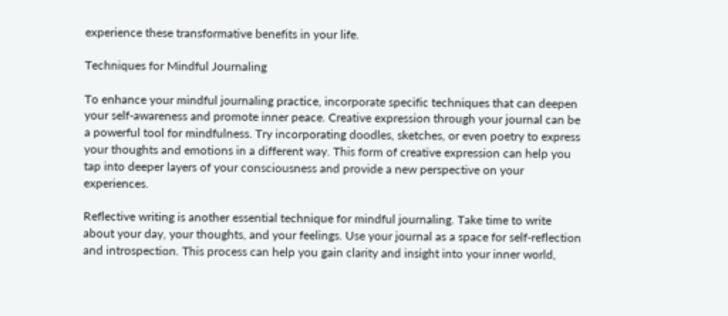experience these transformative benefits in your life.

Techniques for Mindful Journaling

To enhance your mindful journaling practice, incorporate specific techniques that can deepen your self-awareness and promote inner peace. Creative expression through your journal can be a powerful tool for mindfulness. Try incorporating doodles, sketches, or even poetry to express your thoughts and emotions in a different way. This form of creative expression can help you tap into deeper layers of your consciousness and provide a new perspective on your experiences.

Reflective writing is another essential technique for mindful journaling. Take time to write about your day, your thoughts, and your feelings. Use your journal as a space for self-reflection and introspection. This process can help you gain clarity and insight into your inner world,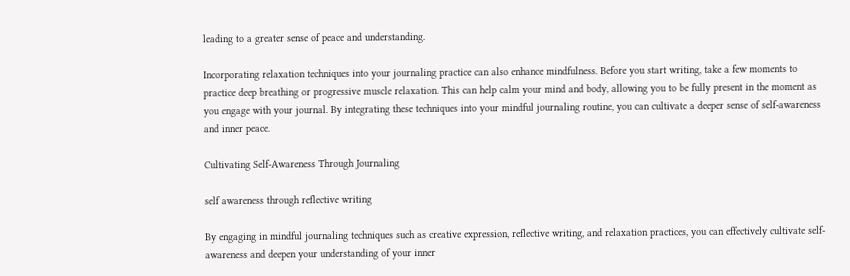leading to a greater sense of peace and understanding.

Incorporating relaxation techniques into your journaling practice can also enhance mindfulness. Before you start writing, take a few moments to practice deep breathing or progressive muscle relaxation. This can help calm your mind and body, allowing you to be fully present in the moment as you engage with your journal. By integrating these techniques into your mindful journaling routine, you can cultivate a deeper sense of self-awareness and inner peace.

Cultivating Self-Awareness Through Journaling

self awareness through reflective writing

By engaging in mindful journaling techniques such as creative expression, reflective writing, and relaxation practices, you can effectively cultivate self-awareness and deepen your understanding of your inner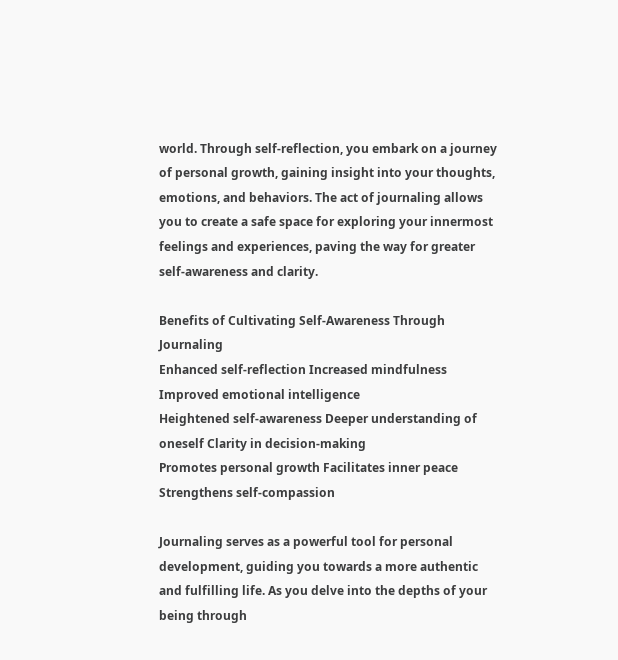world. Through self-reflection, you embark on a journey of personal growth, gaining insight into your thoughts, emotions, and behaviors. The act of journaling allows you to create a safe space for exploring your innermost feelings and experiences, paving the way for greater self-awareness and clarity.

Benefits of Cultivating Self-Awareness Through Journaling
Enhanced self-reflection Increased mindfulness Improved emotional intelligence
Heightened self-awareness Deeper understanding of oneself Clarity in decision-making
Promotes personal growth Facilitates inner peace Strengthens self-compassion

Journaling serves as a powerful tool for personal development, guiding you towards a more authentic and fulfilling life. As you delve into the depths of your being through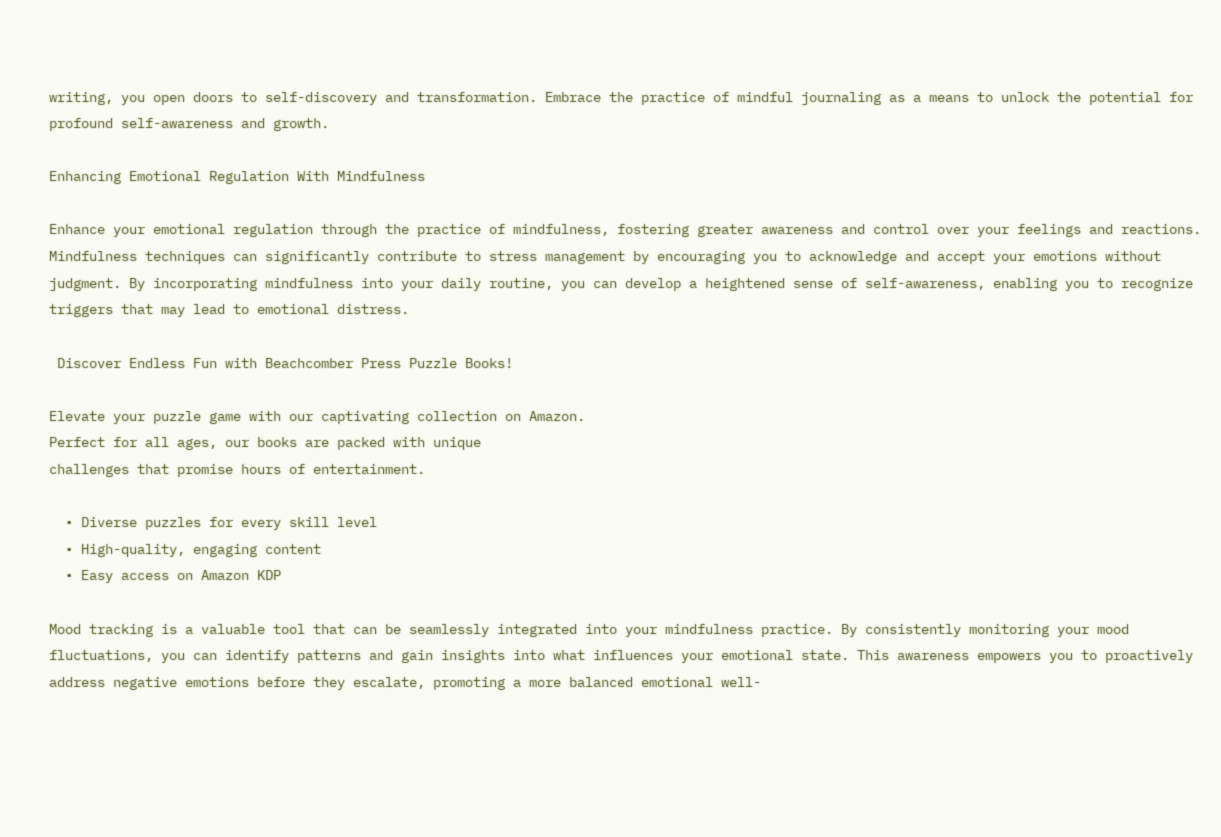writing, you open doors to self-discovery and transformation. Embrace the practice of mindful journaling as a means to unlock the potential for profound self-awareness and growth.

Enhancing Emotional Regulation With Mindfulness

Enhance your emotional regulation through the practice of mindfulness, fostering greater awareness and control over your feelings and reactions. Mindfulness techniques can significantly contribute to stress management by encouraging you to acknowledge and accept your emotions without judgment. By incorporating mindfulness into your daily routine, you can develop a heightened sense of self-awareness, enabling you to recognize triggers that may lead to emotional distress.

 Discover Endless Fun with Beachcomber Press Puzzle Books!

Elevate your puzzle game with our captivating collection on Amazon.
Perfect for all ages, our books are packed with unique
challenges that promise hours of entertainment.

  • Diverse puzzles for every skill level
  • High-quality, engaging content
  • Easy access on Amazon KDP

Mood tracking is a valuable tool that can be seamlessly integrated into your mindfulness practice. By consistently monitoring your mood fluctuations, you can identify patterns and gain insights into what influences your emotional state. This awareness empowers you to proactively address negative emotions before they escalate, promoting a more balanced emotional well-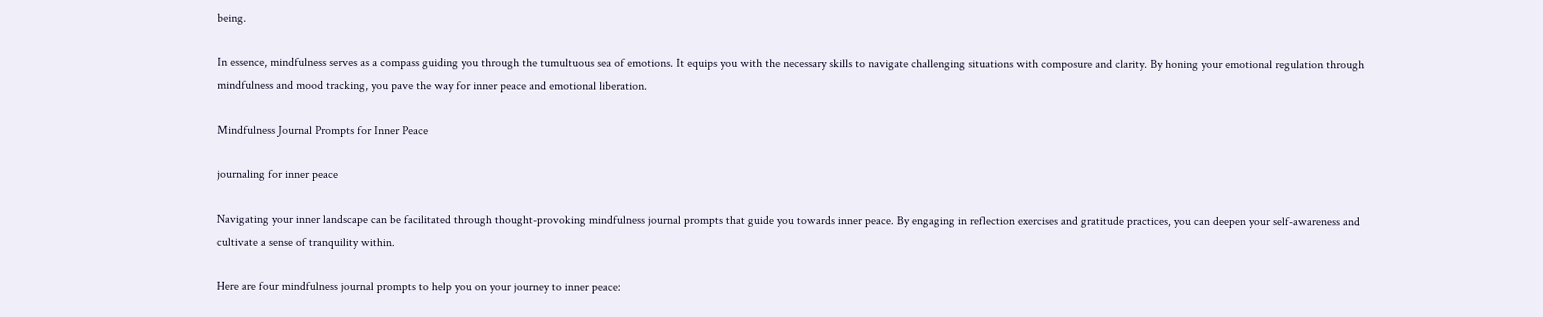being.

In essence, mindfulness serves as a compass guiding you through the tumultuous sea of emotions. It equips you with the necessary skills to navigate challenging situations with composure and clarity. By honing your emotional regulation through mindfulness and mood tracking, you pave the way for inner peace and emotional liberation.

Mindfulness Journal Prompts for Inner Peace

journaling for inner peace

Navigating your inner landscape can be facilitated through thought-provoking mindfulness journal prompts that guide you towards inner peace. By engaging in reflection exercises and gratitude practices, you can deepen your self-awareness and cultivate a sense of tranquility within.

Here are four mindfulness journal prompts to help you on your journey to inner peace: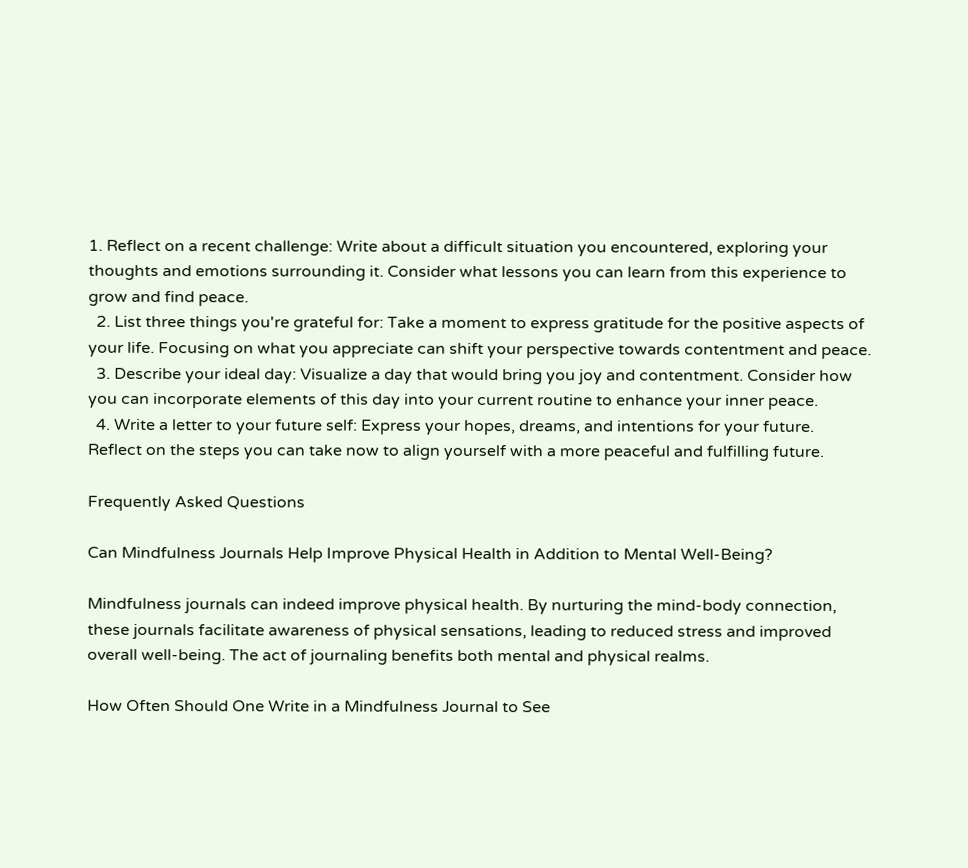1. Reflect on a recent challenge: Write about a difficult situation you encountered, exploring your thoughts and emotions surrounding it. Consider what lessons you can learn from this experience to grow and find peace.
  2. List three things you're grateful for: Take a moment to express gratitude for the positive aspects of your life. Focusing on what you appreciate can shift your perspective towards contentment and peace.
  3. Describe your ideal day: Visualize a day that would bring you joy and contentment. Consider how you can incorporate elements of this day into your current routine to enhance your inner peace.
  4. Write a letter to your future self: Express your hopes, dreams, and intentions for your future. Reflect on the steps you can take now to align yourself with a more peaceful and fulfilling future.

Frequently Asked Questions

Can Mindfulness Journals Help Improve Physical Health in Addition to Mental Well-Being?

Mindfulness journals can indeed improve physical health. By nurturing the mind-body connection, these journals facilitate awareness of physical sensations, leading to reduced stress and improved overall well-being. The act of journaling benefits both mental and physical realms.

How Often Should One Write in a Mindfulness Journal to See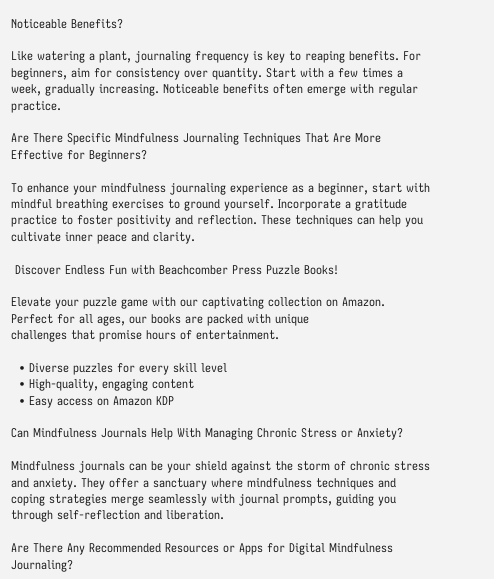Noticeable Benefits?

Like watering a plant, journaling frequency is key to reaping benefits. For beginners, aim for consistency over quantity. Start with a few times a week, gradually increasing. Noticeable benefits often emerge with regular practice.

Are There Specific Mindfulness Journaling Techniques That Are More Effective for Beginners?

To enhance your mindfulness journaling experience as a beginner, start with mindful breathing exercises to ground yourself. Incorporate a gratitude practice to foster positivity and reflection. These techniques can help you cultivate inner peace and clarity.

 Discover Endless Fun with Beachcomber Press Puzzle Books!

Elevate your puzzle game with our captivating collection on Amazon.
Perfect for all ages, our books are packed with unique
challenges that promise hours of entertainment.

  • Diverse puzzles for every skill level
  • High-quality, engaging content
  • Easy access on Amazon KDP

Can Mindfulness Journals Help With Managing Chronic Stress or Anxiety?

Mindfulness journals can be your shield against the storm of chronic stress and anxiety. They offer a sanctuary where mindfulness techniques and coping strategies merge seamlessly with journal prompts, guiding you through self-reflection and liberation.

Are There Any Recommended Resources or Apps for Digital Mindfulness Journaling?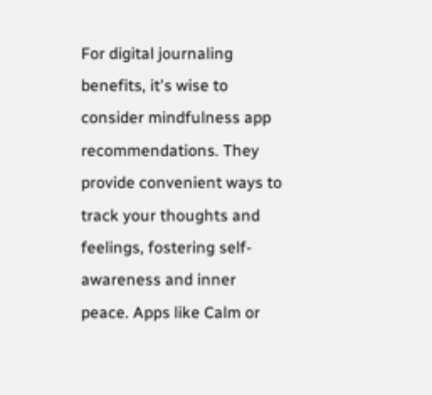For digital journaling benefits, it's wise to consider mindfulness app recommendations. They provide convenient ways to track your thoughts and feelings, fostering self-awareness and inner peace. Apps like Calm or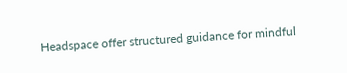Headspace offer structured guidance for mindful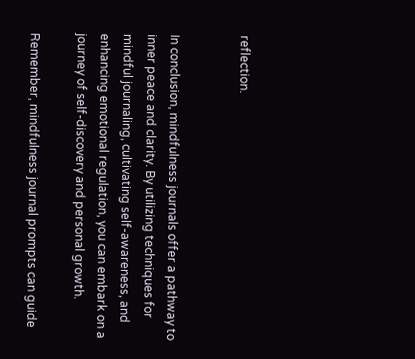reflection.


In conclusion, mindfulness journals offer a pathway to inner peace and clarity. By utilizing techniques for mindful journaling, cultivating self-awareness, and enhancing emotional regulation, you can embark on a journey of self-discovery and personal growth.

Remember, mindfulness journal prompts can guide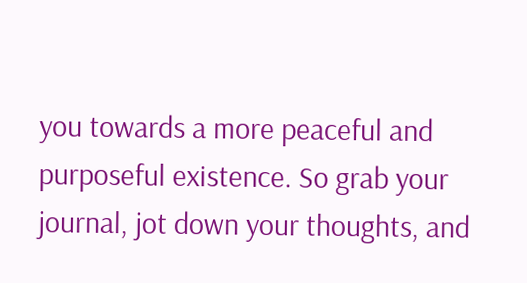you towards a more peaceful and purposeful existence. So grab your journal, jot down your thoughts, and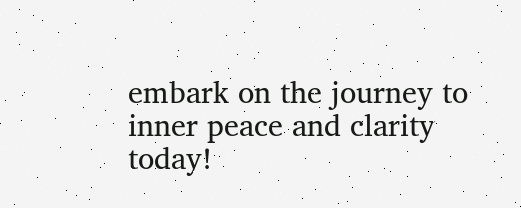embark on the journey to inner peace and clarity today!